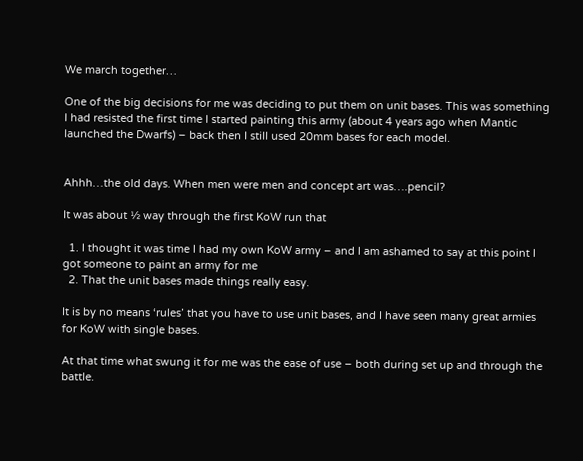We march together…

One of the big decisions for me was deciding to put them on unit bases. This was something I had resisted the first time I started painting this army (about 4 years ago when Mantic launched the Dwarfs) – back then I still used 20mm bases for each model.


Ahhh…the old days. When men were men and concept art was….pencil?

It was about ½ way through the first KoW run that

  1. I thought it was time I had my own KoW army – and I am ashamed to say at this point I got someone to paint an army for me
  2. That the unit bases made things really easy.

It is by no means ‘rules’ that you have to use unit bases, and I have seen many great armies for KoW with single bases.

At that time what swung it for me was the ease of use – both during set up and through the battle.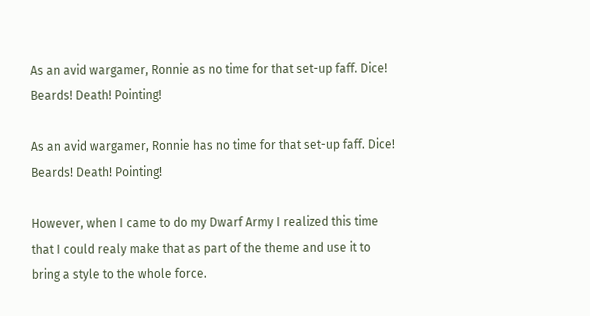As an avid wargamer, Ronnie as no time for that set-up faff. Dice! Beards! Death! Pointing!

As an avid wargamer, Ronnie has no time for that set-up faff. Dice! Beards! Death! Pointing!

However, when I came to do my Dwarf Army I realized this time that I could realy make that as part of the theme and use it to bring a style to the whole force.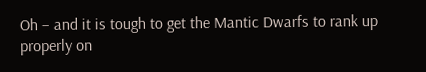Oh – and it is tough to get the Mantic Dwarfs to rank up properly on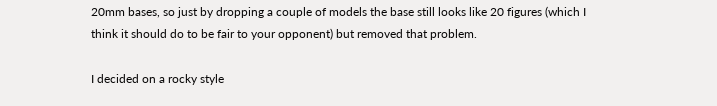20mm bases, so just by dropping a couple of models the base still looks like 20 figures (which I think it should do to be fair to your opponent) but removed that problem.

I decided on a rocky style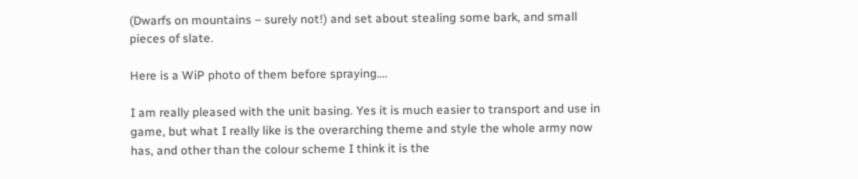(Dwarfs on mountains – surely not!) and set about stealing some bark, and small pieces of slate.

Here is a WiP photo of them before spraying….

I am really pleased with the unit basing. Yes it is much easier to transport and use in game, but what I really like is the overarching theme and style the whole army now has, and other than the colour scheme I think it is the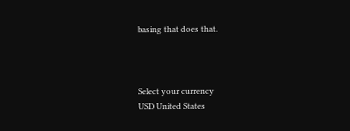basing that does that.



Select your currency
USD United States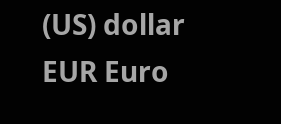(US) dollar
EUR Euro